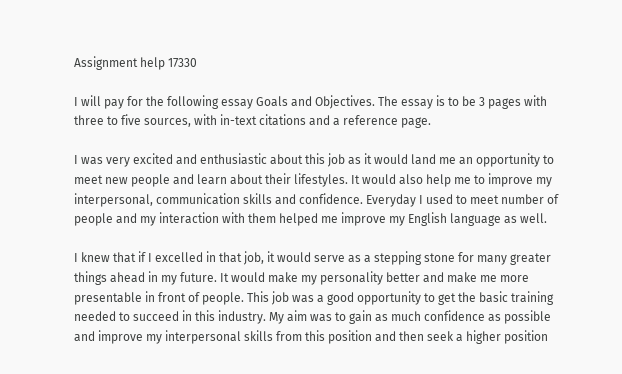Assignment help 17330

I will pay for the following essay Goals and Objectives. The essay is to be 3 pages with three to five sources, with in-text citations and a reference page.

I was very excited and enthusiastic about this job as it would land me an opportunity to meet new people and learn about their lifestyles. It would also help me to improve my interpersonal, communication skills and confidence. Everyday I used to meet number of people and my interaction with them helped me improve my English language as well.

I knew that if I excelled in that job, it would serve as a stepping stone for many greater things ahead in my future. It would make my personality better and make me more presentable in front of people. This job was a good opportunity to get the basic training needed to succeed in this industry. My aim was to gain as much confidence as possible and improve my interpersonal skills from this position and then seek a higher position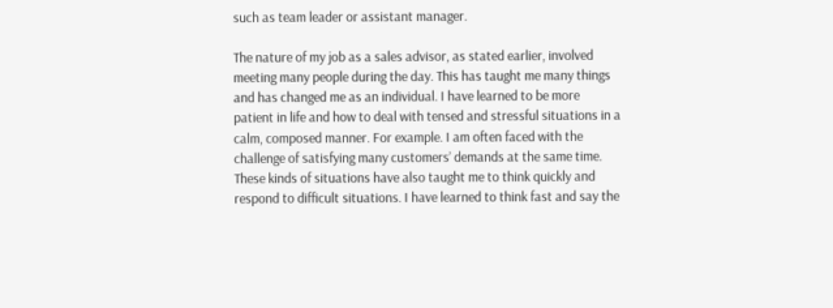such as team leader or assistant manager.

The nature of my job as a sales advisor, as stated earlier, involved meeting many people during the day. This has taught me many things and has changed me as an individual. I have learned to be more patient in life and how to deal with tensed and stressful situations in a calm, composed manner. For example. I am often faced with the challenge of satisfying many customers’ demands at the same time. These kinds of situations have also taught me to think quickly and respond to difficult situations. I have learned to think fast and say the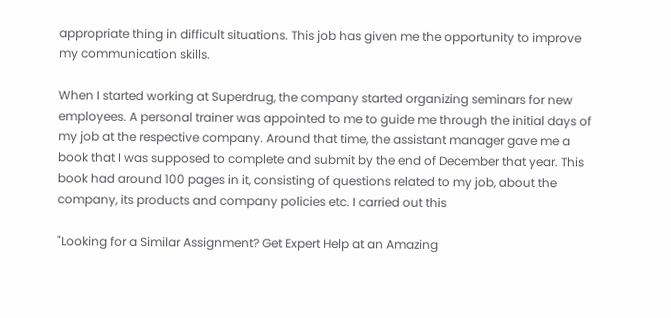appropriate thing in difficult situations. This job has given me the opportunity to improve my communication skills.

When I started working at Superdrug, the company started organizing seminars for new employees. A personal trainer was appointed to me to guide me through the initial days of my job at the respective company. Around that time, the assistant manager gave me a book that I was supposed to complete and submit by the end of December that year. This book had around 100 pages in it, consisting of questions related to my job, about the company, its products and company policies etc. I carried out this

"Looking for a Similar Assignment? Get Expert Help at an Amazing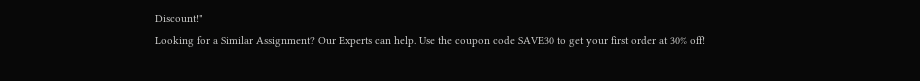Discount!"
Looking for a Similar Assignment? Our Experts can help. Use the coupon code SAVE30 to get your first order at 30% off!